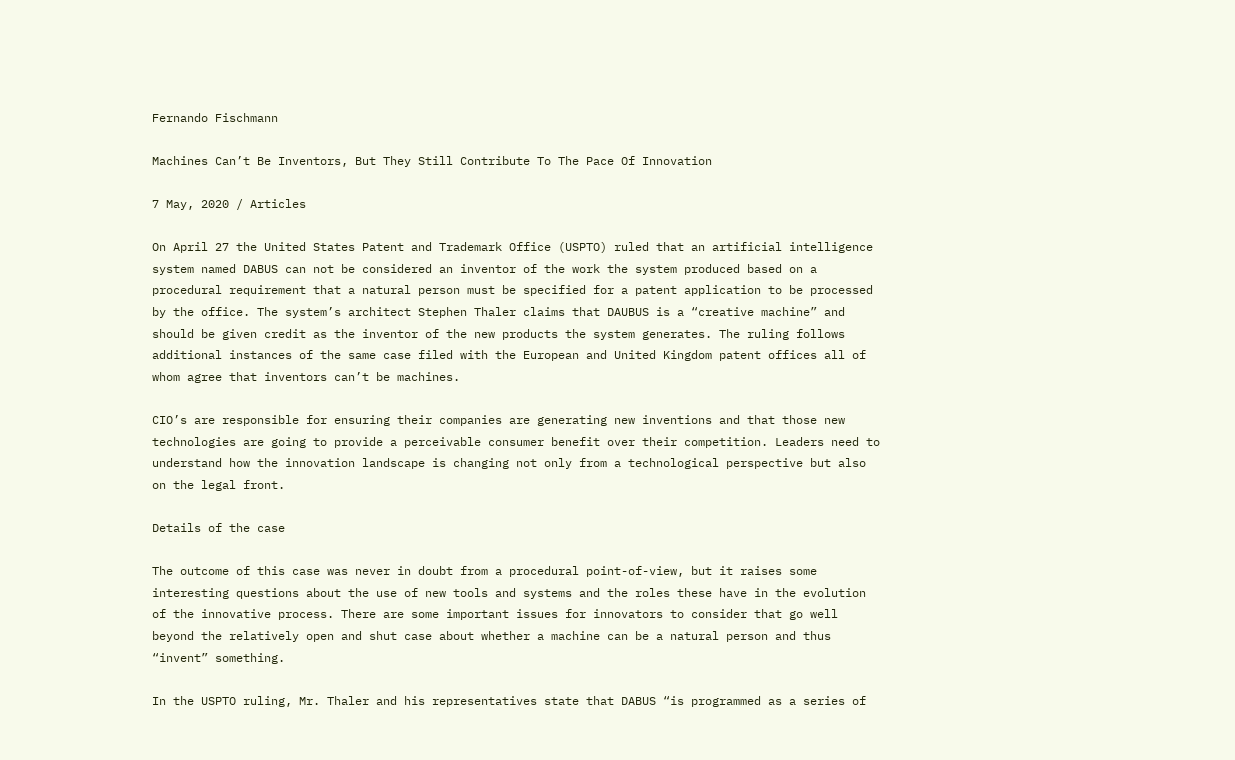Fernando Fischmann

Machines Can’t Be Inventors, But They Still Contribute To The Pace Of Innovation

7 May, 2020 / Articles

On April 27 the United States Patent and Trademark Office (USPTO) ruled that an artificial intelligence system named DABUS can not be considered an inventor of the work the system produced based on a procedural requirement that a natural person must be specified for a patent application to be processed by the office. The system’s architect Stephen Thaler claims that DAUBUS is a “creative machine” and should be given credit as the inventor of the new products the system generates. The ruling follows additional instances of the same case filed with the European and United Kingdom patent offices all of whom agree that inventors can’t be machines.

CIO’s are responsible for ensuring their companies are generating new inventions and that those new technologies are going to provide a perceivable consumer benefit over their competition. Leaders need to understand how the innovation landscape is changing not only from a technological perspective but also on the legal front.

Details of the case

The outcome of this case was never in doubt from a procedural point-of-view, but it raises some interesting questions about the use of new tools and systems and the roles these have in the evolution of the innovative process. There are some important issues for innovators to consider that go well beyond the relatively open and shut case about whether a machine can be a natural person and thus “invent” something.

In the USPTO ruling, Mr. Thaler and his representatives state that DABUS “is programmed as a series of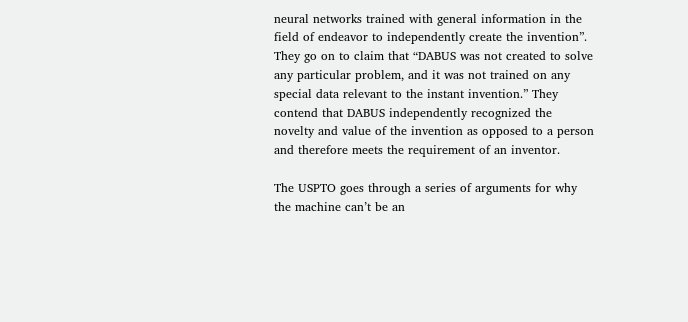neural networks trained with general information in the field of endeavor to independently create the invention”. They go on to claim that “DABUS was not created to solve any particular problem, and it was not trained on any special data relevant to the instant invention.” They contend that DABUS independently recognized the novelty and value of the invention as opposed to a person and therefore meets the requirement of an inventor.

The USPTO goes through a series of arguments for why the machine can’t be an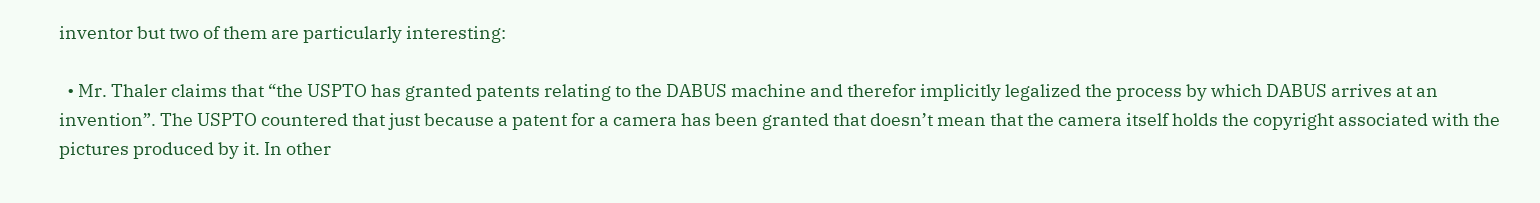inventor but two of them are particularly interesting:

  • Mr. Thaler claims that “the USPTO has granted patents relating to the DABUS machine and therefor implicitly legalized the process by which DABUS arrives at an invention”. The USPTO countered that just because a patent for a camera has been granted that doesn’t mean that the camera itself holds the copyright associated with the pictures produced by it. In other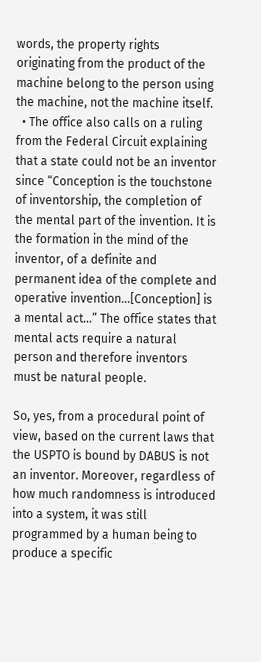words, the property rights originating from the product of the machine belong to the person using the machine, not the machine itself.
  • The office also calls on a ruling from the Federal Circuit explaining that a state could not be an inventor since “Conception is the touchstone of inventorship, the completion of the mental part of the invention. It is the formation in the mind of the inventor, of a definite and permanent idea of the complete and operative invention…[Conception] is a mental act…” The office states that mental acts require a natural person and therefore inventors must be natural people.

So, yes, from a procedural point of view, based on the current laws that the USPTO is bound by DABUS is not an inventor. Moreover, regardless of how much randomness is introduced into a system, it was still programmed by a human being to produce a specific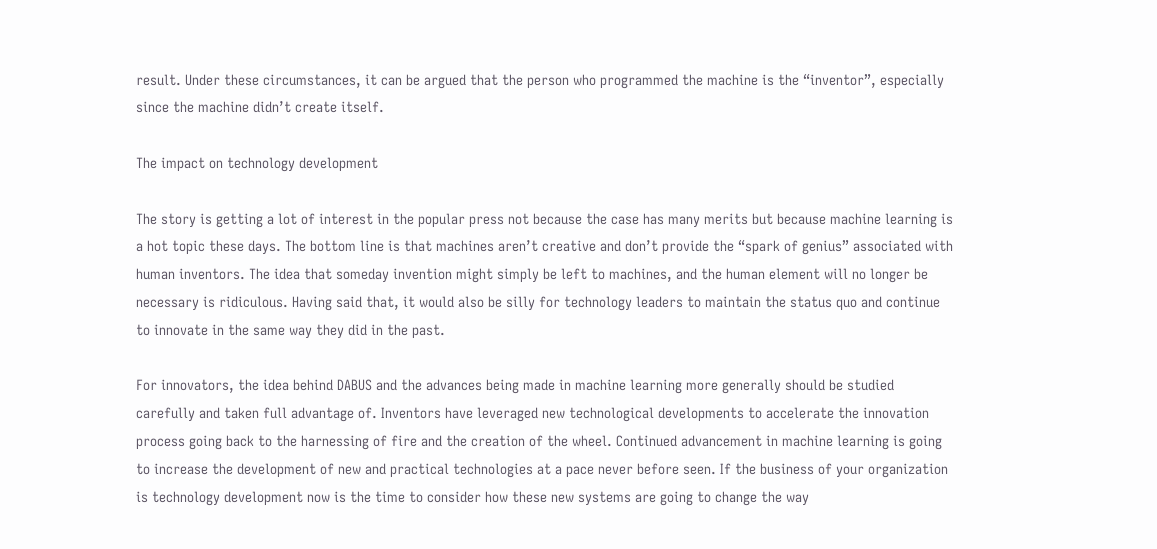result. Under these circumstances, it can be argued that the person who programmed the machine is the “inventor”, especially since the machine didn’t create itself.

The impact on technology development

The story is getting a lot of interest in the popular press not because the case has many merits but because machine learning is a hot topic these days. The bottom line is that machines aren’t creative and don’t provide the “spark of genius” associated with human inventors. The idea that someday invention might simply be left to machines, and the human element will no longer be necessary is ridiculous. Having said that, it would also be silly for technology leaders to maintain the status quo and continue to innovate in the same way they did in the past.

For innovators, the idea behind DABUS and the advances being made in machine learning more generally should be studied carefully and taken full advantage of. Inventors have leveraged new technological developments to accelerate the innovation process going back to the harnessing of fire and the creation of the wheel. Continued advancement in machine learning is going to increase the development of new and practical technologies at a pace never before seen. If the business of your organization is technology development now is the time to consider how these new systems are going to change the way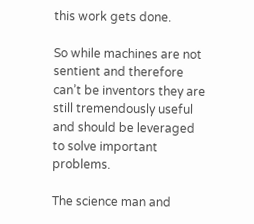this work gets done.

So while machines are not sentient and therefore can’t be inventors they are still tremendously useful and should be leveraged to solve important problems.

The science man and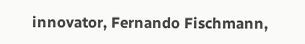innovator, Fernando Fischmann,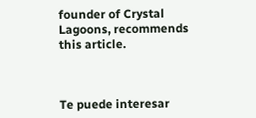founder of Crystal Lagoons, recommends this article.



Te puede interesar